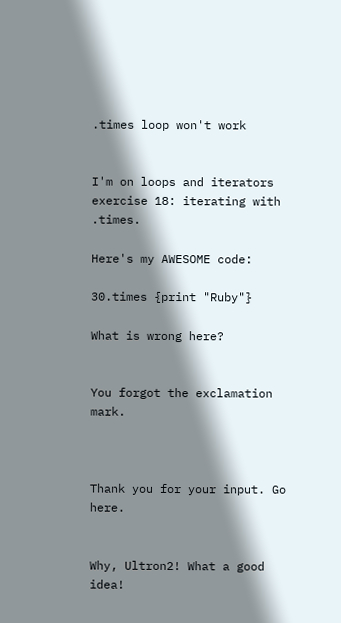.times loop won't work


I'm on loops and iterators exercise 18: iterating with .times.

Here's my AWESOME code:

30.times {print "Ruby"}

What is wrong here?


You forgot the exclamation mark.



Thank you for your input. Go here.


Why, Ultron2! What a good idea!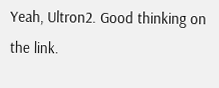Yeah, Ultron2. Good thinking on the link.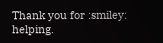Thank you for :smiley: helping.